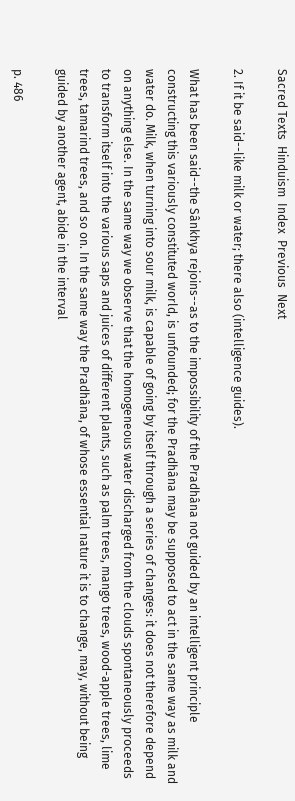Sacred Texts  Hinduism  Index  Previous  Next

2. If it be said--like milk or water; there also (intelligence guides).

What has been said--the Sânkhya rejoins--as to the impossibility of the Pradhâna not guided by an intelligent principle constructing this variously constituted world, is unfounded; for the Pradhâna may be supposed to act in the same way as milk and water do. Milk, when turning into sour milk, is capable of going by itself through a series of changes: it does not therefore depend on anything else. In the same way we observe that the homogeneous water discharged from the clouds spontaneously proceeds to transform itself into the various saps and juices of different plants, such as palm trees, mango trees, wood-apple trees, lime trees, tamarind trees, and so on. In the same way the Pradhâna, of whose essential nature it is to change, may, without being guided by another agent, abide in the interval

p. 486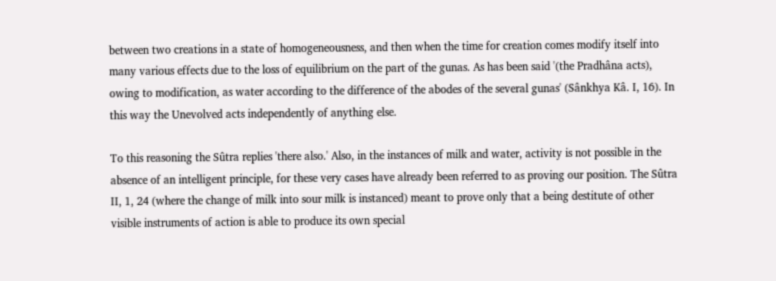between two creations in a state of homogeneousness, and then when the time for creation comes modify itself into many various effects due to the loss of equilibrium on the part of the gunas. As has been said '(the Pradhâna acts), owing to modification, as water according to the difference of the abodes of the several gunas' (Sânkhya Kâ. I, 16). In this way the Unevolved acts independently of anything else.

To this reasoning the Sûtra replies 'there also.' Also, in the instances of milk and water, activity is not possible in the absence of an intelligent principle, for these very cases have already been referred to as proving our position. The Sûtra II, 1, 24 (where the change of milk into sour milk is instanced) meant to prove only that a being destitute of other visible instruments of action is able to produce its own special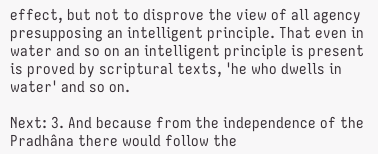effect, but not to disprove the view of all agency presupposing an intelligent principle. That even in water and so on an intelligent principle is present is proved by scriptural texts, 'he who dwells in water' and so on.

Next: 3. And because from the independence of the Pradhâna there would follow the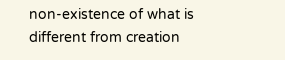non-existence of what is different from creation